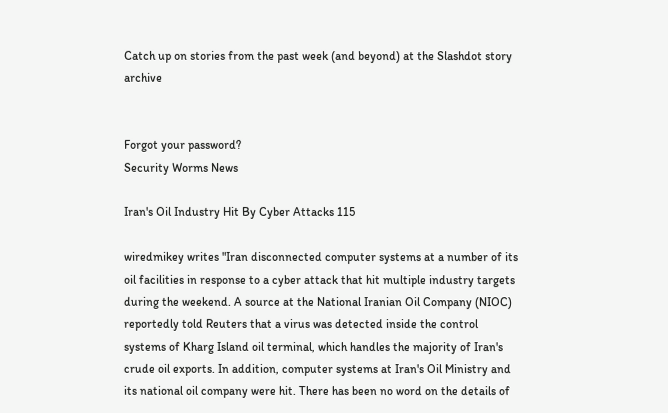Catch up on stories from the past week (and beyond) at the Slashdot story archive


Forgot your password?
Security Worms News

Iran's Oil Industry Hit By Cyber Attacks 115

wiredmikey writes "Iran disconnected computer systems at a number of its oil facilities in response to a cyber attack that hit multiple industry targets during the weekend. A source at the National Iranian Oil Company (NIOC) reportedly told Reuters that a virus was detected inside the control systems of Kharg Island oil terminal, which handles the majority of Iran's crude oil exports. In addition, computer systems at Iran's Oil Ministry and its national oil company were hit. There has been no word on the details of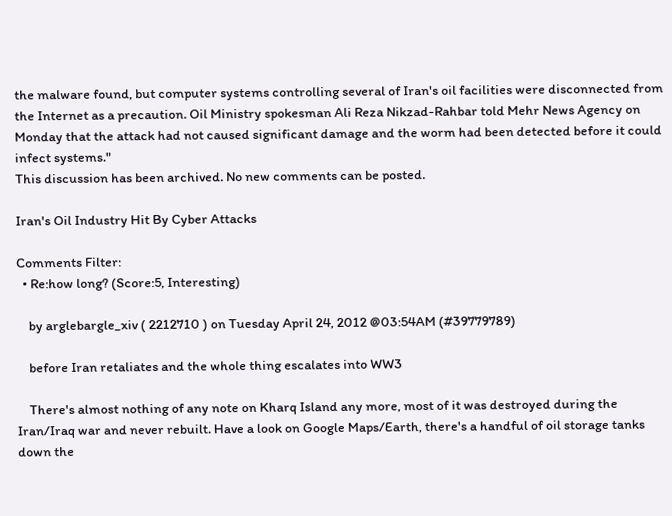the malware found, but computer systems controlling several of Iran's oil facilities were disconnected from the Internet as a precaution. Oil Ministry spokesman Ali Reza Nikzad-Rahbar told Mehr News Agency on Monday that the attack had not caused significant damage and the worm had been detected before it could infect systems."
This discussion has been archived. No new comments can be posted.

Iran's Oil Industry Hit By Cyber Attacks

Comments Filter:
  • Re:how long? (Score:5, Interesting)

    by arglebargle_xiv ( 2212710 ) on Tuesday April 24, 2012 @03:54AM (#39779789)

    before Iran retaliates and the whole thing escalates into WW3

    There's almost nothing of any note on Kharq Island any more, most of it was destroyed during the Iran/Iraq war and never rebuilt. Have a look on Google Maps/Earth, there's a handful of oil storage tanks down the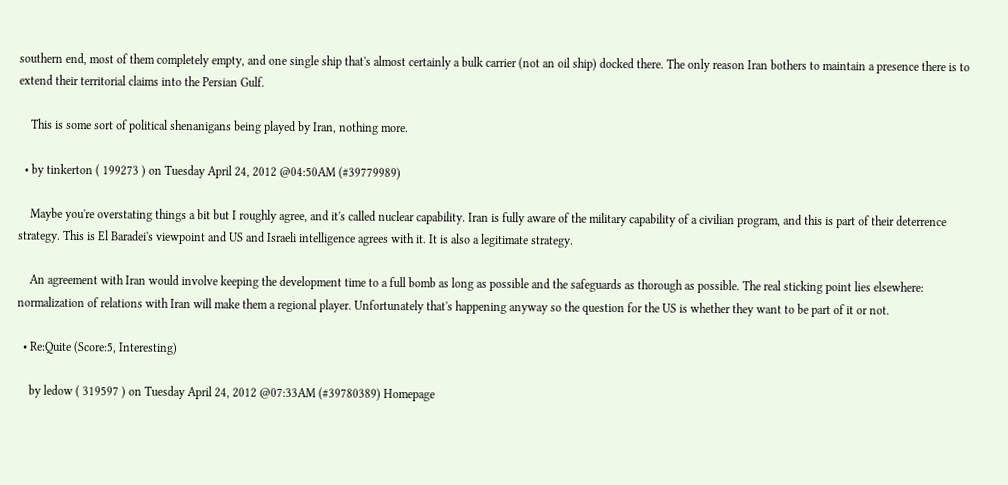southern end, most of them completely empty, and one single ship that's almost certainly a bulk carrier (not an oil ship) docked there. The only reason Iran bothers to maintain a presence there is to extend their territorial claims into the Persian Gulf.

    This is some sort of political shenanigans being played by Iran, nothing more.

  • by tinkerton ( 199273 ) on Tuesday April 24, 2012 @04:50AM (#39779989)

    Maybe you're overstating things a bit but I roughly agree, and it's called nuclear capability. Iran is fully aware of the military capability of a civilian program, and this is part of their deterrence strategy. This is El Baradei's viewpoint and US and Israeli intelligence agrees with it. It is also a legitimate strategy.

    An agreement with Iran would involve keeping the development time to a full bomb as long as possible and the safeguards as thorough as possible. The real sticking point lies elsewhere: normalization of relations with Iran will make them a regional player. Unfortunately that's happening anyway so the question for the US is whether they want to be part of it or not.

  • Re:Quite (Score:5, Interesting)

    by ledow ( 319597 ) on Tuesday April 24, 2012 @07:33AM (#39780389) Homepage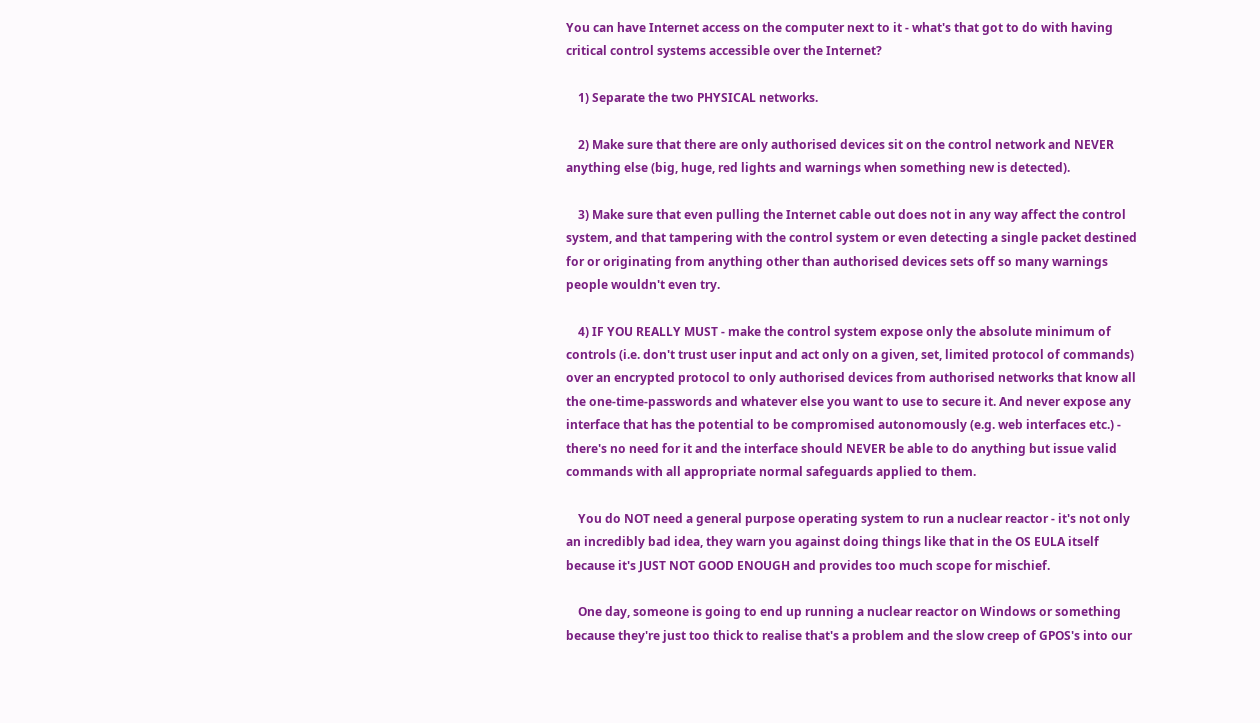You can have Internet access on the computer next to it - what's that got to do with having critical control systems accessible over the Internet?

    1) Separate the two PHYSICAL networks.

    2) Make sure that there are only authorised devices sit on the control network and NEVER anything else (big, huge, red lights and warnings when something new is detected).

    3) Make sure that even pulling the Internet cable out does not in any way affect the control system, and that tampering with the control system or even detecting a single packet destined for or originating from anything other than authorised devices sets off so many warnings people wouldn't even try.

    4) IF YOU REALLY MUST - make the control system expose only the absolute minimum of controls (i.e. don't trust user input and act only on a given, set, limited protocol of commands) over an encrypted protocol to only authorised devices from authorised networks that know all the one-time-passwords and whatever else you want to use to secure it. And never expose any interface that has the potential to be compromised autonomously (e.g. web interfaces etc.) - there's no need for it and the interface should NEVER be able to do anything but issue valid commands with all appropriate normal safeguards applied to them.

    You do NOT need a general purpose operating system to run a nuclear reactor - it's not only an incredibly bad idea, they warn you against doing things like that in the OS EULA itself because it's JUST NOT GOOD ENOUGH and provides too much scope for mischief.

    One day, someone is going to end up running a nuclear reactor on Windows or something because they're just too thick to realise that's a problem and the slow creep of GPOS's into our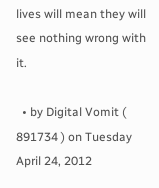lives will mean they will see nothing wrong with it.

  • by Digital Vomit ( 891734 ) on Tuesday April 24, 2012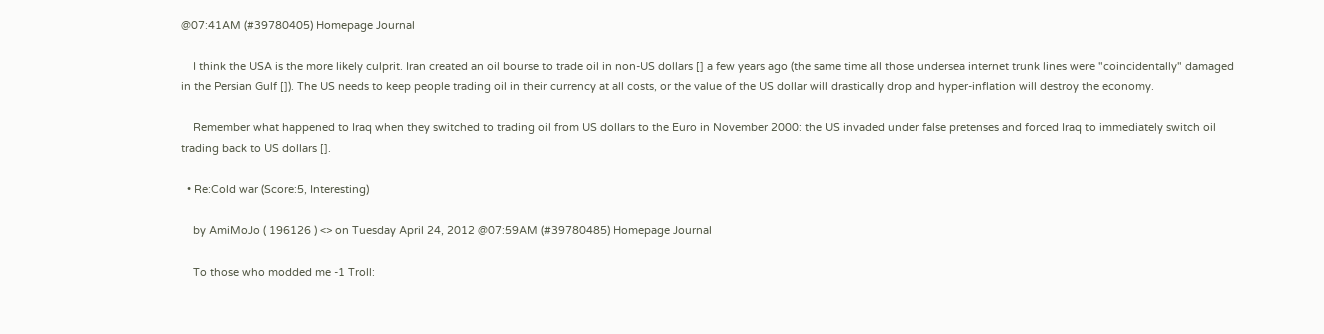@07:41AM (#39780405) Homepage Journal

    I think the USA is the more likely culprit. Iran created an oil bourse to trade oil in non-US dollars [] a few years ago (the same time all those undersea internet trunk lines were "coincidentally" damaged in the Persian Gulf []). The US needs to keep people trading oil in their currency at all costs, or the value of the US dollar will drastically drop and hyper-inflation will destroy the economy.

    Remember what happened to Iraq when they switched to trading oil from US dollars to the Euro in November 2000: the US invaded under false pretenses and forced Iraq to immediately switch oil trading back to US dollars [].

  • Re:Cold war (Score:5, Interesting)

    by AmiMoJo ( 196126 ) <> on Tuesday April 24, 2012 @07:59AM (#39780485) Homepage Journal

    To those who modded me -1 Troll: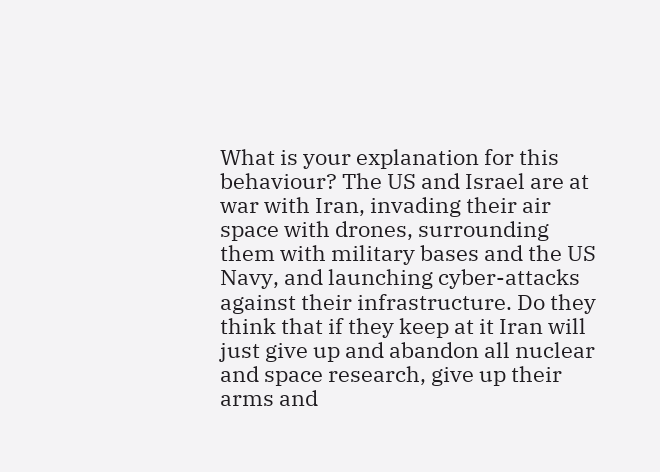What is your explanation for this behaviour? The US and Israel are at war with Iran, invading their air space with drones, surrounding them with military bases and the US Navy, and launching cyber-attacks against their infrastructure. Do they think that if they keep at it Iran will just give up and abandon all nuclear and space research, give up their arms and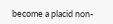become a placid non-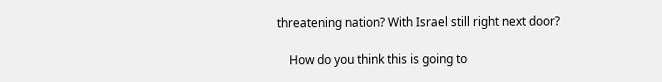threatening nation? With Israel still right next door?

    How do you think this is going to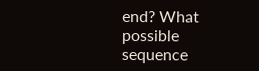end? What possible sequence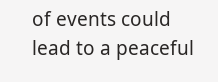of events could lead to a peaceful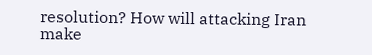resolution? How will attacking Iran make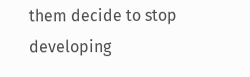them decide to stop developing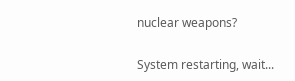nuclear weapons?

System restarting, wait...